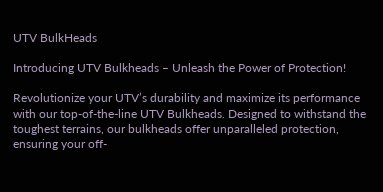UTV BulkHeads

Introducing UTV Bulkheads – Unleash the Power of Protection!

Revolutionize your UTV’s durability and maximize its performance with our top-of-the-line UTV Bulkheads. Designed to withstand the toughest terrains, our bulkheads offer unparalleled protection, ensuring your off-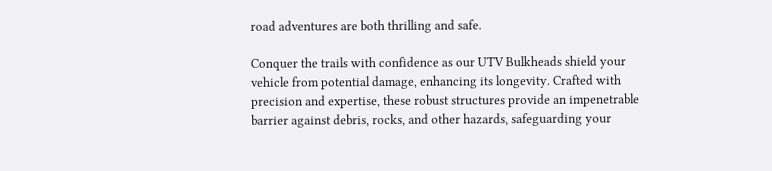road adventures are both thrilling and safe.

Conquer the trails with confidence as our UTV Bulkheads shield your vehicle from potential damage, enhancing its longevity. Crafted with precision and expertise, these robust structures provide an impenetrable barrier against debris, rocks, and other hazards, safeguarding your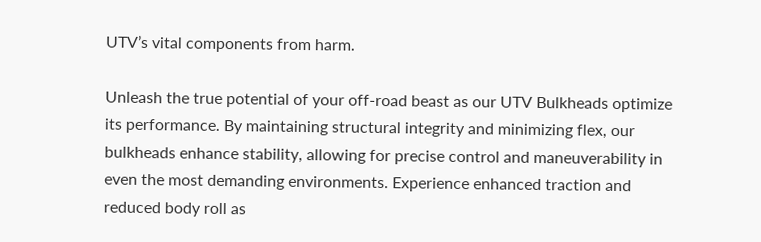UTV’s vital components from harm.

Unleash the true potential of your off-road beast as our UTV Bulkheads optimize its performance. By maintaining structural integrity and minimizing flex, our bulkheads enhance stability, allowing for precise control and maneuverability in even the most demanding environments. Experience enhanced traction and reduced body roll as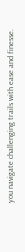you navigate challenging trails with ease and finesse.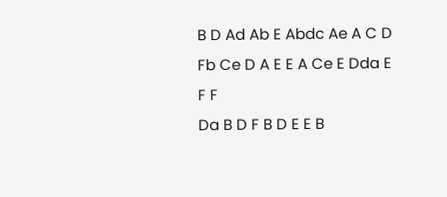B D Ad Ab E Abdc Ae A C D
Fb Ce D A E E A Ce E Dda E F F
Da B D F B D E E B